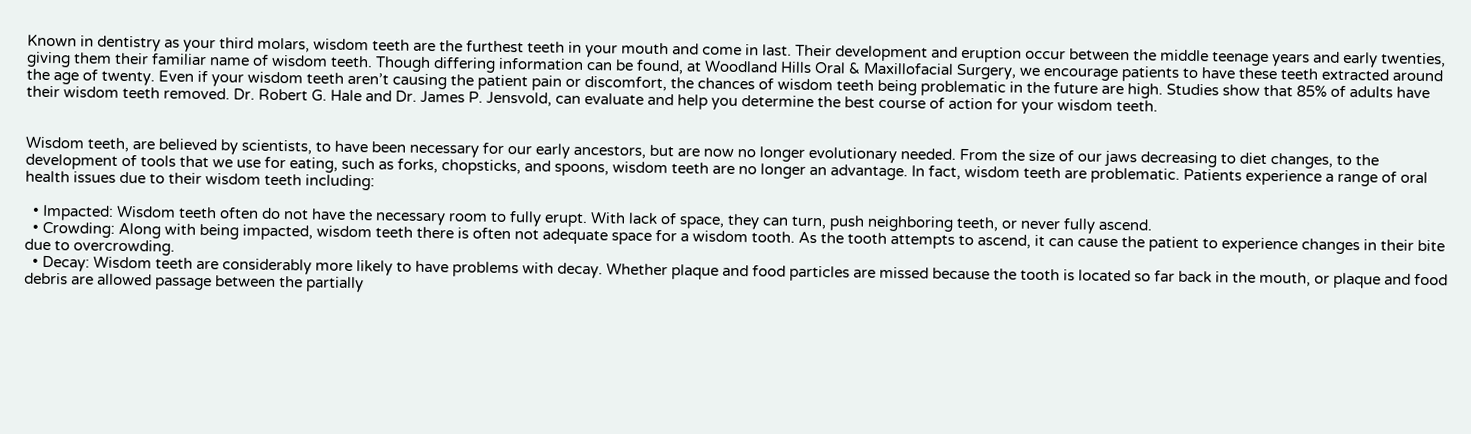Known in dentistry as your third molars, wisdom teeth are the furthest teeth in your mouth and come in last. Their development and eruption occur between the middle teenage years and early twenties, giving them their familiar name of wisdom teeth. Though differing information can be found, at Woodland Hills Oral & Maxillofacial Surgery, we encourage patients to have these teeth extracted around the age of twenty. Even if your wisdom teeth aren’t causing the patient pain or discomfort, the chances of wisdom teeth being problematic in the future are high. Studies show that 85% of adults have their wisdom teeth removed. Dr. Robert G. Hale and Dr. James P. Jensvold, can evaluate and help you determine the best course of action for your wisdom teeth.


Wisdom teeth, are believed by scientists, to have been necessary for our early ancestors, but are now no longer evolutionary needed. From the size of our jaws decreasing to diet changes, to the development of tools that we use for eating, such as forks, chopsticks, and spoons, wisdom teeth are no longer an advantage. In fact, wisdom teeth are problematic. Patients experience a range of oral health issues due to their wisdom teeth including:

  • Impacted: Wisdom teeth often do not have the necessary room to fully erupt. With lack of space, they can turn, push neighboring teeth, or never fully ascend.
  • Crowding: Along with being impacted, wisdom teeth there is often not adequate space for a wisdom tooth. As the tooth attempts to ascend, it can cause the patient to experience changes in their bite due to overcrowding.
  • Decay: Wisdom teeth are considerably more likely to have problems with decay. Whether plaque and food particles are missed because the tooth is located so far back in the mouth, or plaque and food debris are allowed passage between the partially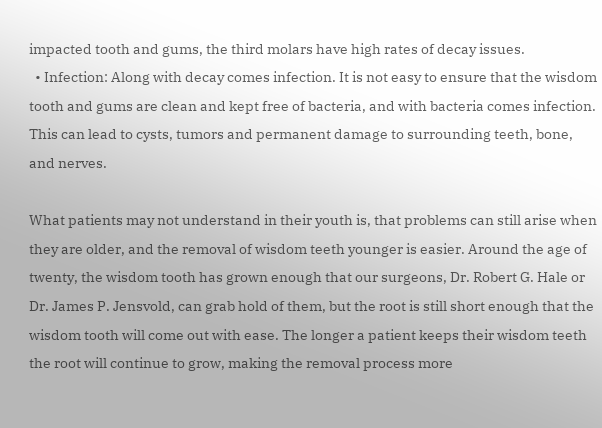impacted tooth and gums, the third molars have high rates of decay issues.
  • Infection: Along with decay comes infection. It is not easy to ensure that the wisdom tooth and gums are clean and kept free of bacteria, and with bacteria comes infection. This can lead to cysts, tumors and permanent damage to surrounding teeth, bone, and nerves.

What patients may not understand in their youth is, that problems can still arise when they are older, and the removal of wisdom teeth younger is easier. Around the age of twenty, the wisdom tooth has grown enough that our surgeons, Dr. Robert G. Hale or Dr. James P. Jensvold, can grab hold of them, but the root is still short enough that the wisdom tooth will come out with ease. The longer a patient keeps their wisdom teeth the root will continue to grow, making the removal process more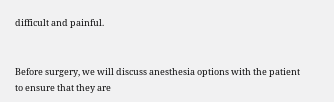difficult and painful.


Before surgery, we will discuss anesthesia options with the patient to ensure that they are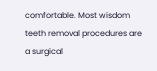comfortable. Most wisdom teeth removal procedures are a surgical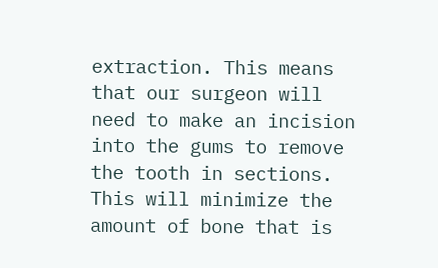extraction. This means that our surgeon will need to make an incision into the gums to remove the tooth in sections. This will minimize the amount of bone that is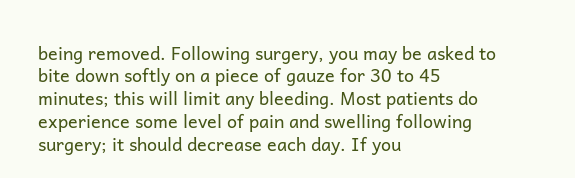being removed. Following surgery, you may be asked to bite down softly on a piece of gauze for 30 to 45 minutes; this will limit any bleeding. Most patients do experience some level of pain and swelling following surgery; it should decrease each day. If you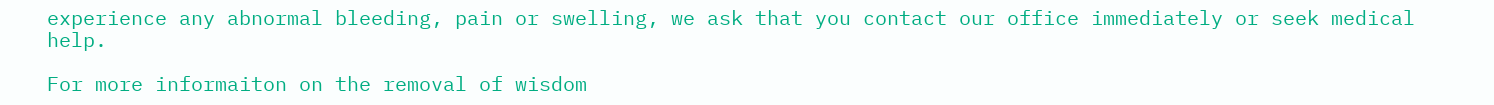experience any abnormal bleeding, pain or swelling, we ask that you contact our office immediately or seek medical help.

For more informaiton on the removal of wisdom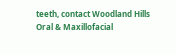teeth, contact Woodland Hills Oral & Maxillofacial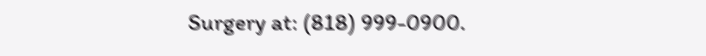Surgery at: (818) 999-0900.